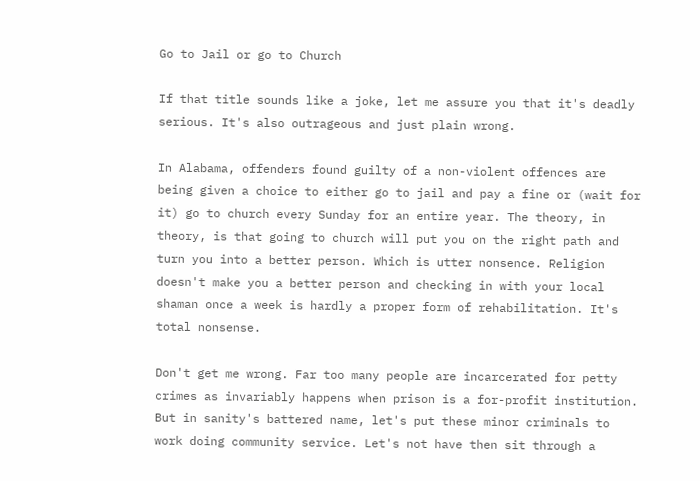Go to Jail or go to Church

If that title sounds like a joke, let me assure you that it's deadly serious. It's also outrageous and just plain wrong.

In Alabama, offenders found guilty of a non-violent offences are being given a choice to either go to jail and pay a fine or (wait for it) go to church every Sunday for an entire year. The theory, in theory, is that going to church will put you on the right path and turn you into a better person. Which is utter nonsence. Religion doesn't make you a better person and checking in with your local shaman once a week is hardly a proper form of rehabilitation. It's total nonsense.

Don't get me wrong. Far too many people are incarcerated for petty crimes as invariably happens when prison is a for-profit institution. But in sanity's battered name, let's put these minor criminals to work doing community service. Let's not have then sit through a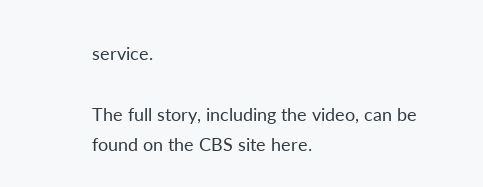service.

The full story, including the video, can be found on the CBS site here.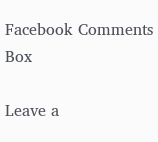Facebook Comments Box

Leave a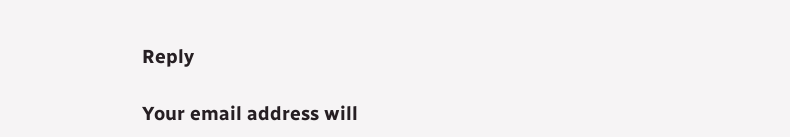Reply

Your email address will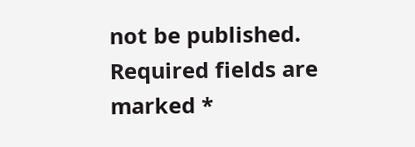not be published. Required fields are marked *